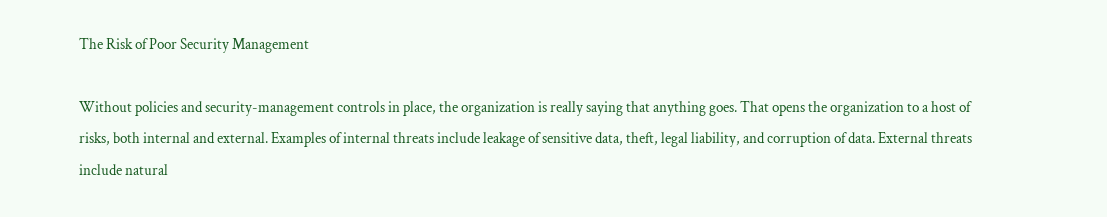The Risk of Poor Security Management

Without policies and security-management controls in place, the organization is really saying that anything goes. That opens the organization to a host of risks, both internal and external. Examples of internal threats include leakage of sensitive data, theft, legal liability, and corruption of data. External threats include natural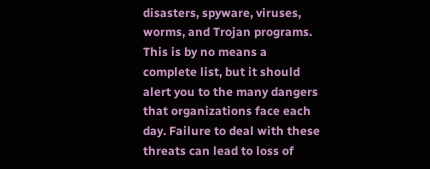disasters, spyware, viruses, worms, and Trojan programs. This is by no means a complete list, but it should alert you to the many dangers that organizations face each day. Failure to deal with these threats can lead to loss of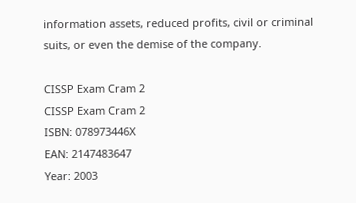information assets, reduced profits, civil or criminal suits, or even the demise of the company.

CISSP Exam Cram 2
CISSP Exam Cram 2
ISBN: 078973446X
EAN: 2147483647
Year: 2003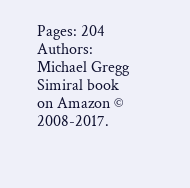Pages: 204
Authors: Michael Gregg
Simiral book on Amazon © 2008-2017.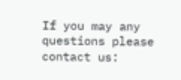If you may any questions please contact us: